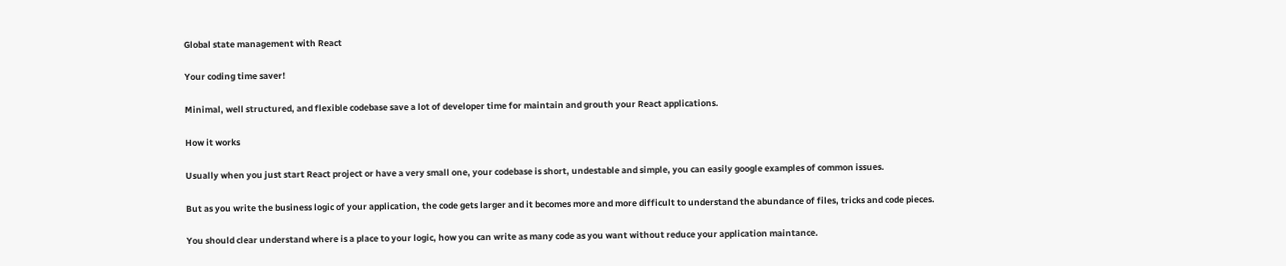Global state management with React

Your coding time saver!

Minimal, well structured, and flexible codebase save a lot of developer time for maintain and grouth your React applications.

How it works

Usually when you just start React project or have a very small one, your codebase is short, undestable and simple, you can easily google examples of common issues.

But as you write the business logic of your application, the code gets larger and it becomes more and more difficult to understand the abundance of files, tricks and code pieces.

You should clear understand where is a place to your logic, how you can write as many code as you want without reduce your application maintance.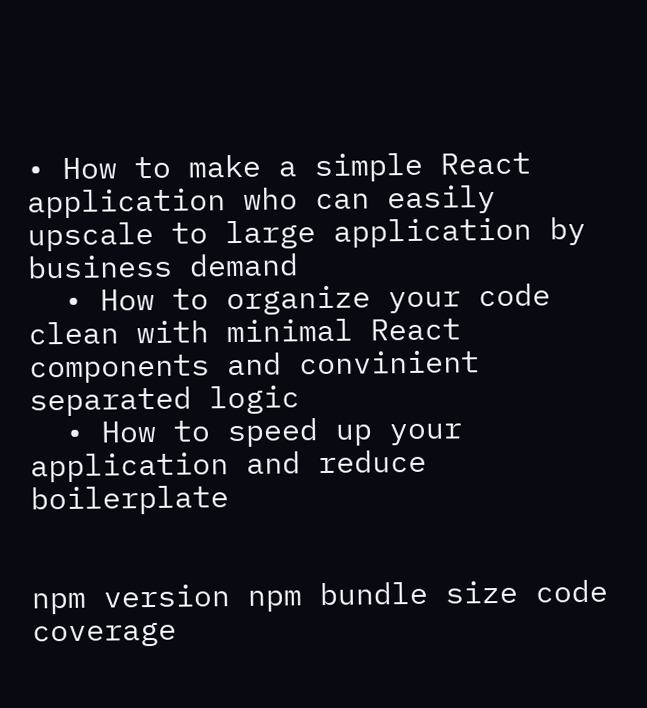• How to make a simple React application who can easily upscale to large application by business demand
  • How to organize your code clean with minimal React components and convinient separated logic
  • How to speed up your application and reduce boilerplate


npm version npm bundle size code coverage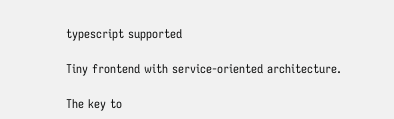typescript supported

Tiny frontend with service-oriented architecture.

The key to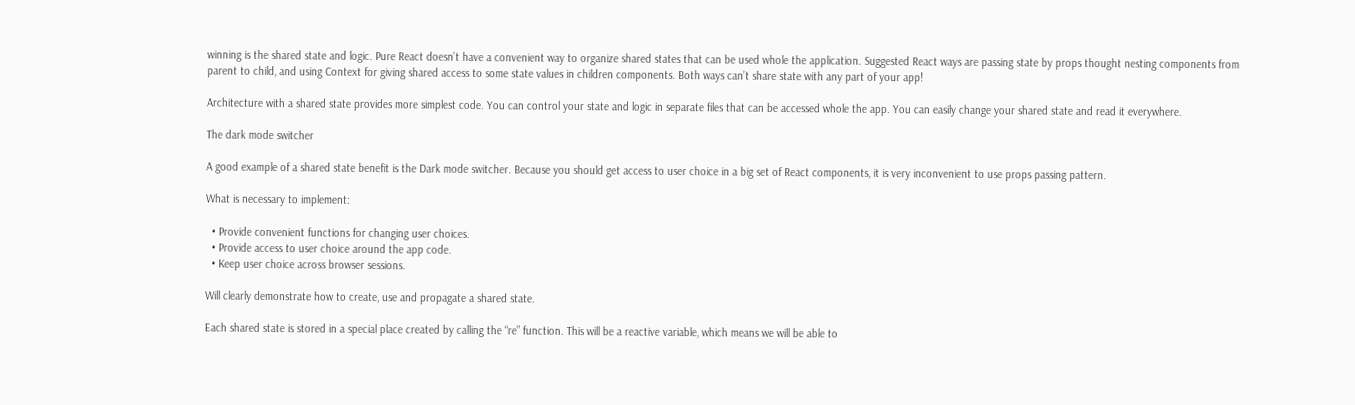winning is the shared state and logic. Pure React doesn’t have a convenient way to organize shared states that can be used whole the application. Suggested React ways are passing state by props thought nesting components from parent to child, and using Context for giving shared access to some state values in children components. Both ways can’t share state with any part of your app!

Architecture with a shared state provides more simplest code. You can control your state and logic in separate files that can be accessed whole the app. You can easily change your shared state and read it everywhere.

The dark mode switcher

A good example of a shared state benefit is the Dark mode switcher. Because you should get access to user choice in a big set of React components, it is very inconvenient to use props passing pattern.

What is necessary to implement:

  • Provide convenient functions for changing user choices.
  • Provide access to user choice around the app code.
  • Keep user choice across browser sessions.

Will clearly demonstrate how to create, use and propagate a shared state.

Each shared state is stored in a special place created by calling the “re” function. This will be a reactive variable, which means we will be able to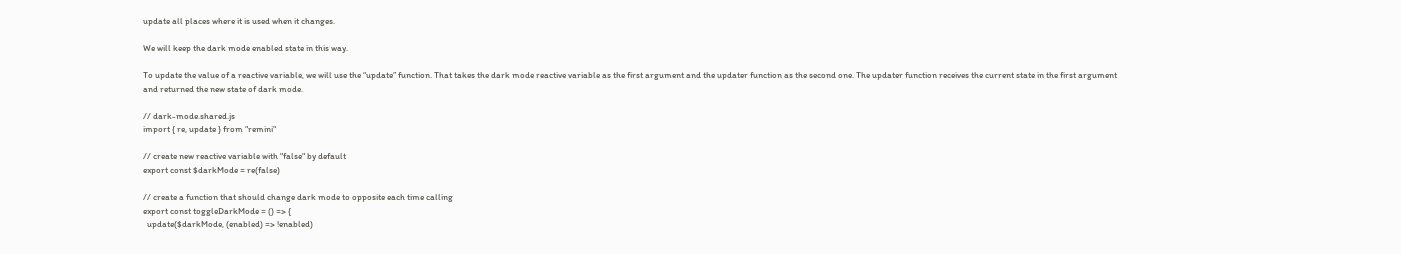update all places where it is used when it changes.

We will keep the dark mode enabled state in this way.

To update the value of a reactive variable, we will use the “update” function. That takes the dark mode reactive variable as the first argument and the updater function as the second one. The updater function receives the current state in the first argument and returned the new state of dark mode.

// dark-mode.shared.js
import { re, update } from "remini"

// create new reactive variable with "false" by default
export const $darkMode = re(false)

// create a function that should change dark mode to opposite each time calling
export const toggleDarkMode = () => {
  update($darkMode, (enabled) => !enabled)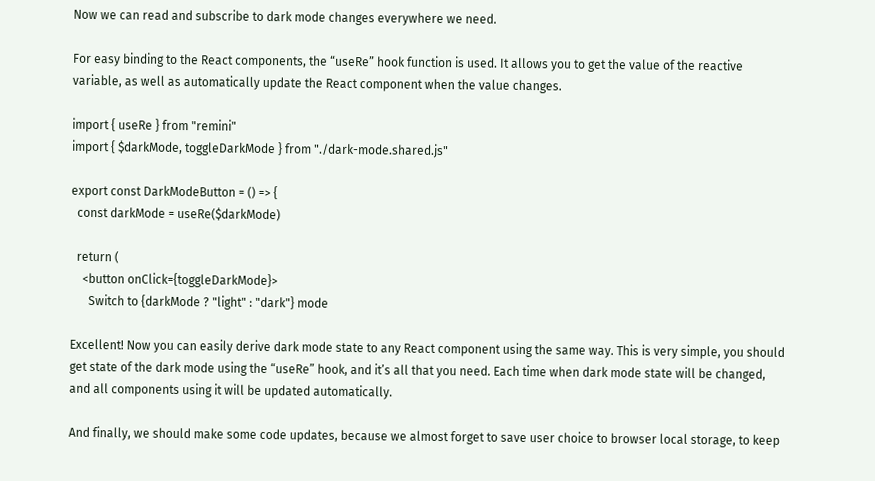Now we can read and subscribe to dark mode changes everywhere we need.

For easy binding to the React components, the “useRe” hook function is used. It allows you to get the value of the reactive variable, as well as automatically update the React component when the value changes.

import { useRe } from "remini"
import { $darkMode, toggleDarkMode } from "./dark-mode.shared.js"

export const DarkModeButton = () => {
  const darkMode = useRe($darkMode)

  return (
    <button onClick={toggleDarkMode}>
      Switch to {darkMode ? "light" : "dark"} mode

Excellent! Now you can easily derive dark mode state to any React component using the same way. This is very simple, you should get state of the dark mode using the “useRe” hook, and it’s all that you need. Each time when dark mode state will be changed, and all components using it will be updated automatically.

And finally, we should make some code updates, because we almost forget to save user choice to browser local storage, to keep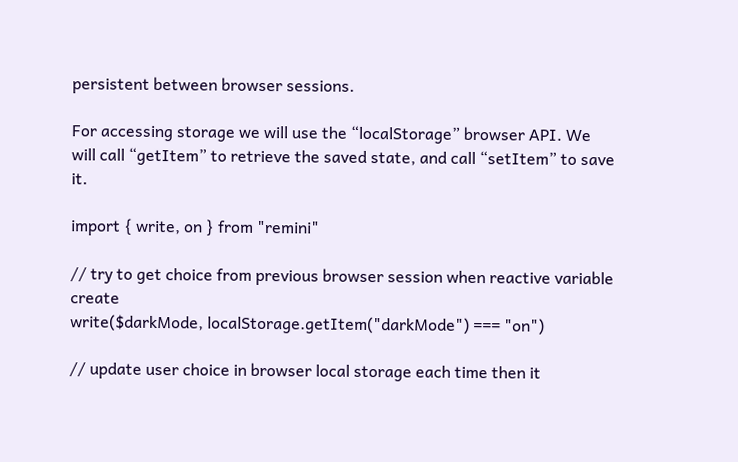persistent between browser sessions.

For accessing storage we will use the “localStorage” browser API. We will call “getItem” to retrieve the saved state, and call “setItem” to save it.

import { write, on } from "remini"

// try to get choice from previous browser session when reactive variable create
write($darkMode, localStorage.getItem("darkMode") === "on")

// update user choice in browser local storage each time then it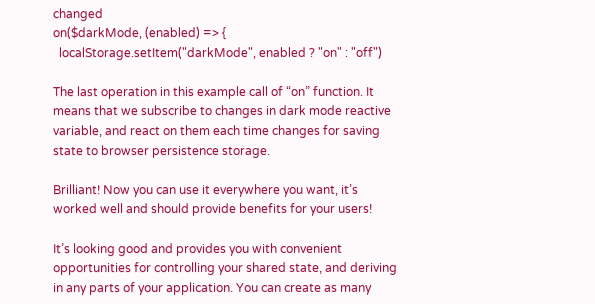changed
on($darkMode, (enabled) => {
  localStorage.setItem("darkMode", enabled ? "on" : "off")

The last operation in this example call of “on” function. It means that we subscribe to changes in dark mode reactive variable, and react on them each time changes for saving state to browser persistence storage.

Brilliant! Now you can use it everywhere you want, it’s worked well and should provide benefits for your users!

It’s looking good and provides you with convenient opportunities for controlling your shared state, and deriving in any parts of your application. You can create as many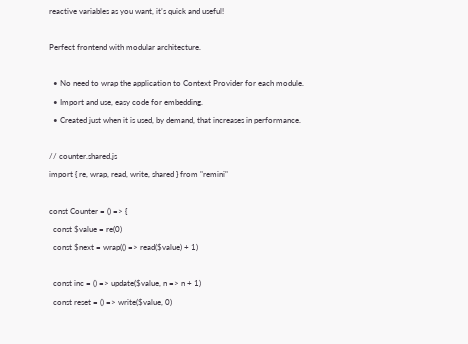reactive variables as you want, it’s quick and useful!

Perfect frontend with modular architecture.

  • No need to wrap the application to Context Provider for each module.
  • Import and use, easy code for embedding.
  • Created just when it is used, by demand, that increases in performance.

// counter.shared.js
import { re, wrap, read, write, shared } from "remini"

const Counter = () => {
  const $value = re(0)
  const $next = wrap(() => read($value) + 1)

  const inc = () => update($value, n => n + 1)
  const reset = () => write($value, 0)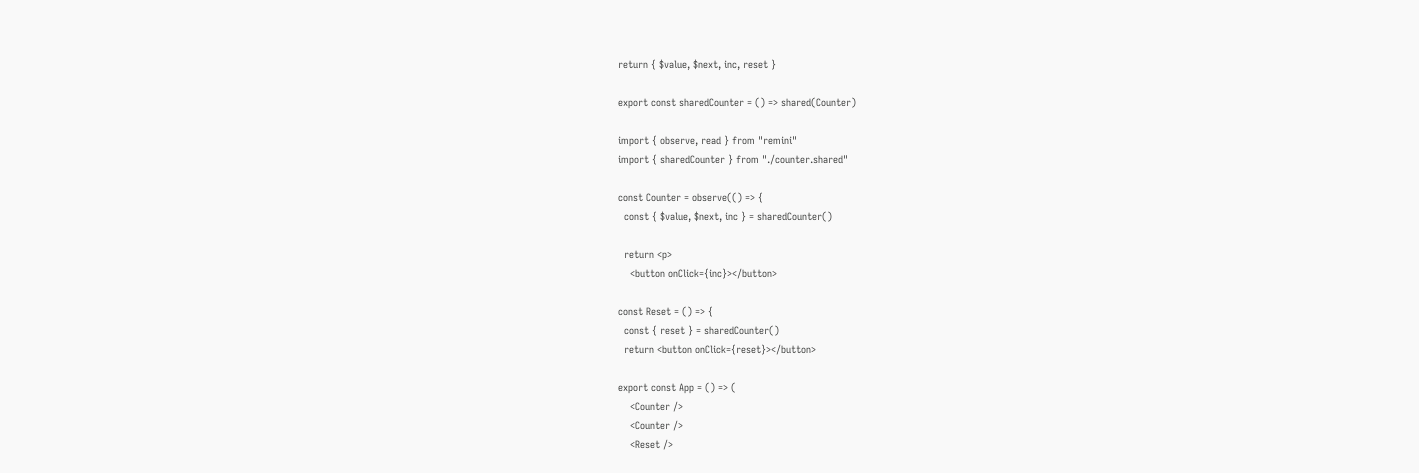return { $value, $next, inc, reset }

export const sharedCounter = () => shared(Counter)

import { observe, read } from "remini"
import { sharedCounter } from "./counter.shared"

const Counter = observe(() => {
  const { $value, $next, inc } = sharedCounter()

  return <p>
    <button onClick={inc}></button>

const Reset = () => {
  const { reset } = sharedCounter()
  return <button onClick={reset}></button>

export const App = () => (
    <Counter />
    <Counter />
    <Reset />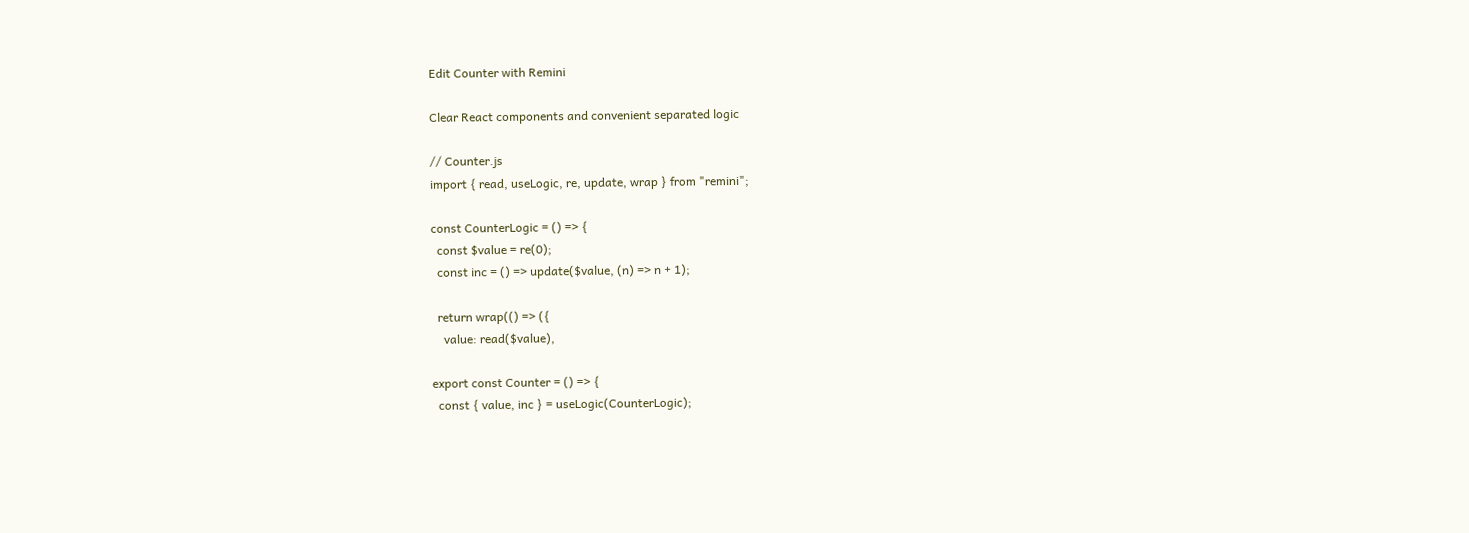Edit Counter with Remini

Clear React components and convenient separated logic

// Counter.js
import { read, useLogic, re, update, wrap } from "remini";

const CounterLogic = () => {
  const $value = re(0);
  const inc = () => update($value, (n) => n + 1);

  return wrap(() => ({
    value: read($value),

export const Counter = () => {
  const { value, inc } = useLogic(CounterLogic);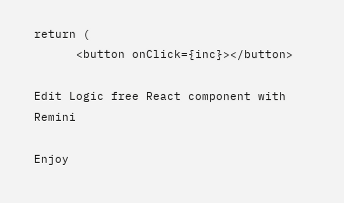return (
      <button onClick={inc}></button>

Edit Logic free React component with Remini

Enjoy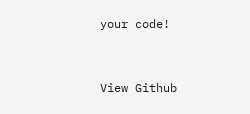your code!


View Github